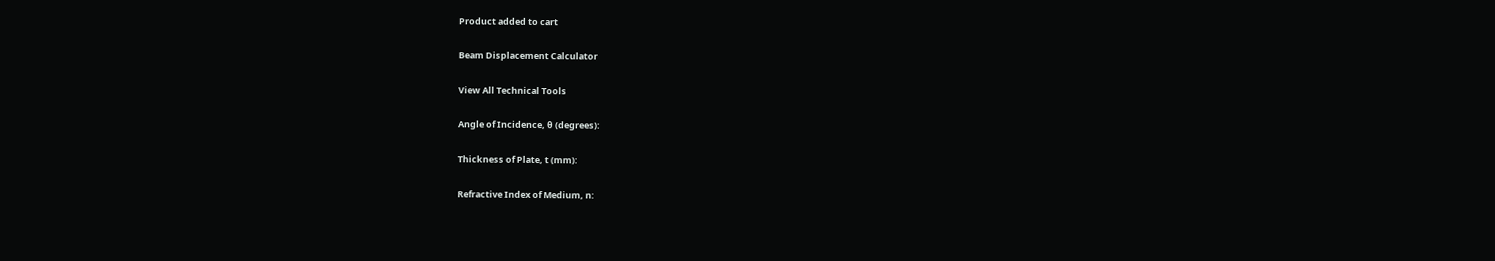Product added to cart

Beam Displacement Calculator

View All Technical Tools

Angle of Incidence, θ (degrees):

Thickness of Plate, t (mm):

Refractive Index of Medium, n: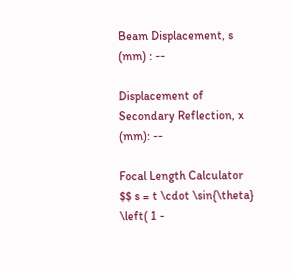Beam Displacement, s (mm) : --

Displacement of Secondary Reflection, x (mm): --

Focal Length Calculator
$$ s = t \cdot \sin{\theta} \left( 1 -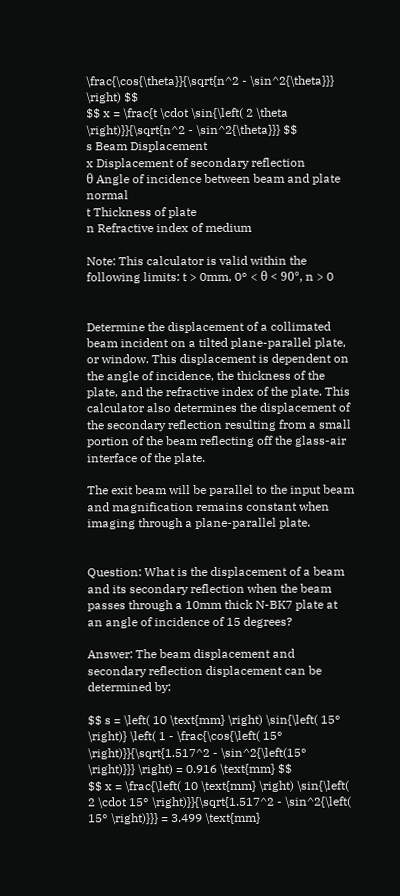\frac{\cos{\theta}}{\sqrt{n^2 - \sin^2{\theta}}} \right) $$
$$ x = \frac{t \cdot \sin{\left( 2 \theta \right)}}{\sqrt{n^2 - \sin^2{\theta}}} $$
s Beam Displacement
x Displacement of secondary reflection
θ Angle of incidence between beam and plate normal
t Thickness of plate
n Refractive index of medium

Note: This calculator is valid within the following limits: t > 0mm, 0° < θ < 90°, n > 0


Determine the displacement of a collimated beam incident on a tilted plane-parallel plate, or window. This displacement is dependent on the angle of incidence, the thickness of the plate, and the refractive index of the plate. This calculator also determines the displacement of the secondary reflection resulting from a small portion of the beam reflecting off the glass-air interface of the plate.

The exit beam will be parallel to the input beam and magnification remains constant when imaging through a plane-parallel plate.


Question: What is the displacement of a beam and its secondary reflection when the beam passes through a 10mm thick N-BK7 plate at an angle of incidence of 15 degrees?

Answer: The beam displacement and secondary reflection displacement can be determined by:

$$ s = \left( 10 \text{mm} \right) \sin{\left( 15° \right)} \left( 1 - \frac{\cos{\left( 15° \right)}}{\sqrt{1.517^2 - \sin^2{\left(15° \right)}}} \right) = 0.916 \text{mm} $$
$$ x = \frac{\left( 10 \text{mm} \right) \sin{\left( 2 \cdot 15° \right)}}{\sqrt{1.517^2 - \sin^2{\left( 15° \right)}}} = 3.499 \text{mm}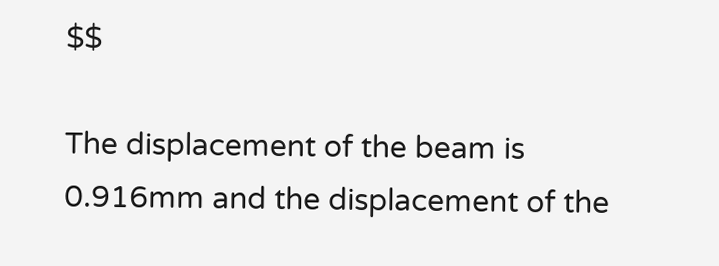$$

The displacement of the beam is 0.916mm and the displacement of the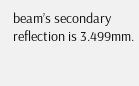beam’s secondary reflection is 3.499mm.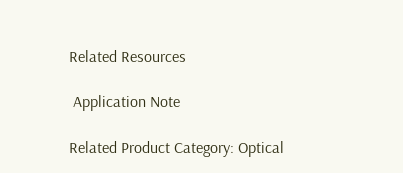Related Resources

 Application Note

Related Product Category: Optical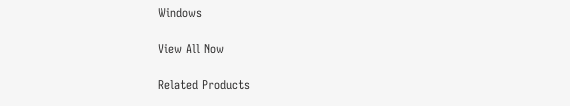Windows

View All Now

Related Products